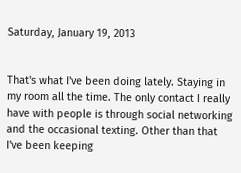Saturday, January 19, 2013


That's what I've been doing lately. Staying in my room all the time. The only contact I really have with people is through social networking and the occasional texting. Other than that I've been keeping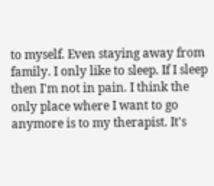to myself. Even staying away from family. I only like to sleep. If I sleep then I'm not in pain. I think the only place where I want to go anymore is to my therapist. It's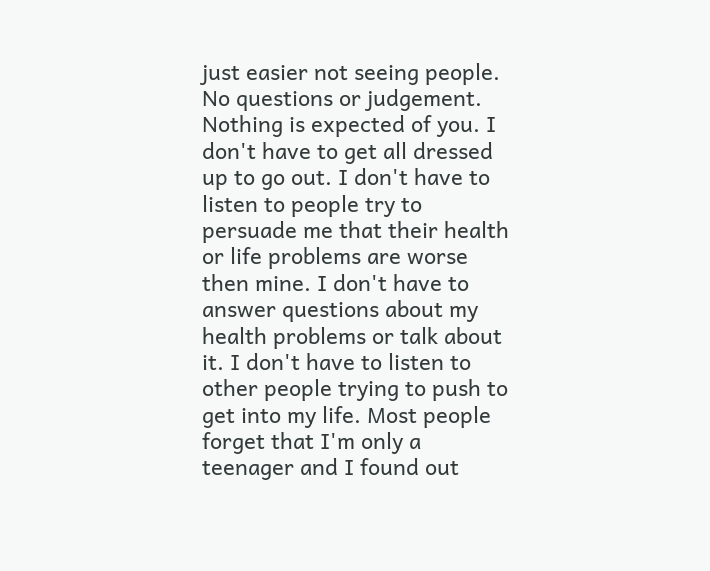just easier not seeing people. No questions or judgement. Nothing is expected of you. I don't have to get all dressed up to go out. I don't have to listen to people try to persuade me that their health or life problems are worse then mine. I don't have to answer questions about my health problems or talk about it. I don't have to listen to other people trying to push to get into my life. Most people forget that I'm only a teenager and I found out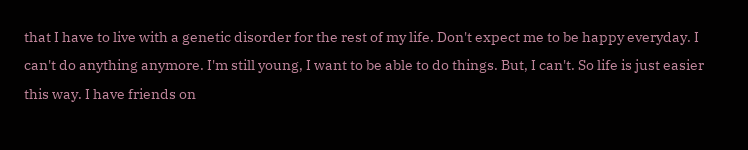that I have to live with a genetic disorder for the rest of my life. Don't expect me to be happy everyday. I can't do anything anymore. I'm still young, I want to be able to do things. But, I can't. So life is just easier this way. I have friends on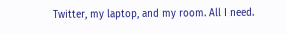Twitter, my laptop, and my room. All I need.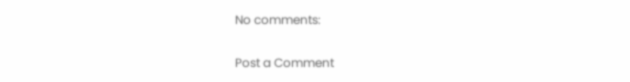No comments:

Post a Comment